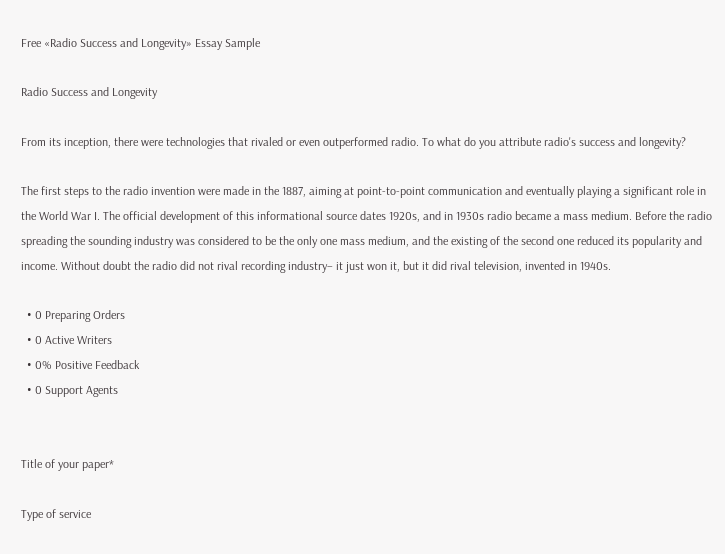Free «Radio Success and Longevity» Essay Sample

Radio Success and Longevity

From its inception, there were technologies that rivaled or even outperformed radio. To what do you attribute radio's success and longevity?

The first steps to the radio invention were made in the 1887, aiming at point-to-point communication and eventually playing a significant role in the World War I. The official development of this informational source dates 1920s, and in 1930s radio became a mass medium. Before the radio spreading the sounding industry was considered to be the only one mass medium, and the existing of the second one reduced its popularity and income. Without doubt the radio did not rival recording industry– it just won it, but it did rival television, invented in 1940s.

  • 0 Preparing Orders
  • 0 Active Writers
  • 0% Positive Feedback
  • 0 Support Agents


Title of your paper*

Type of service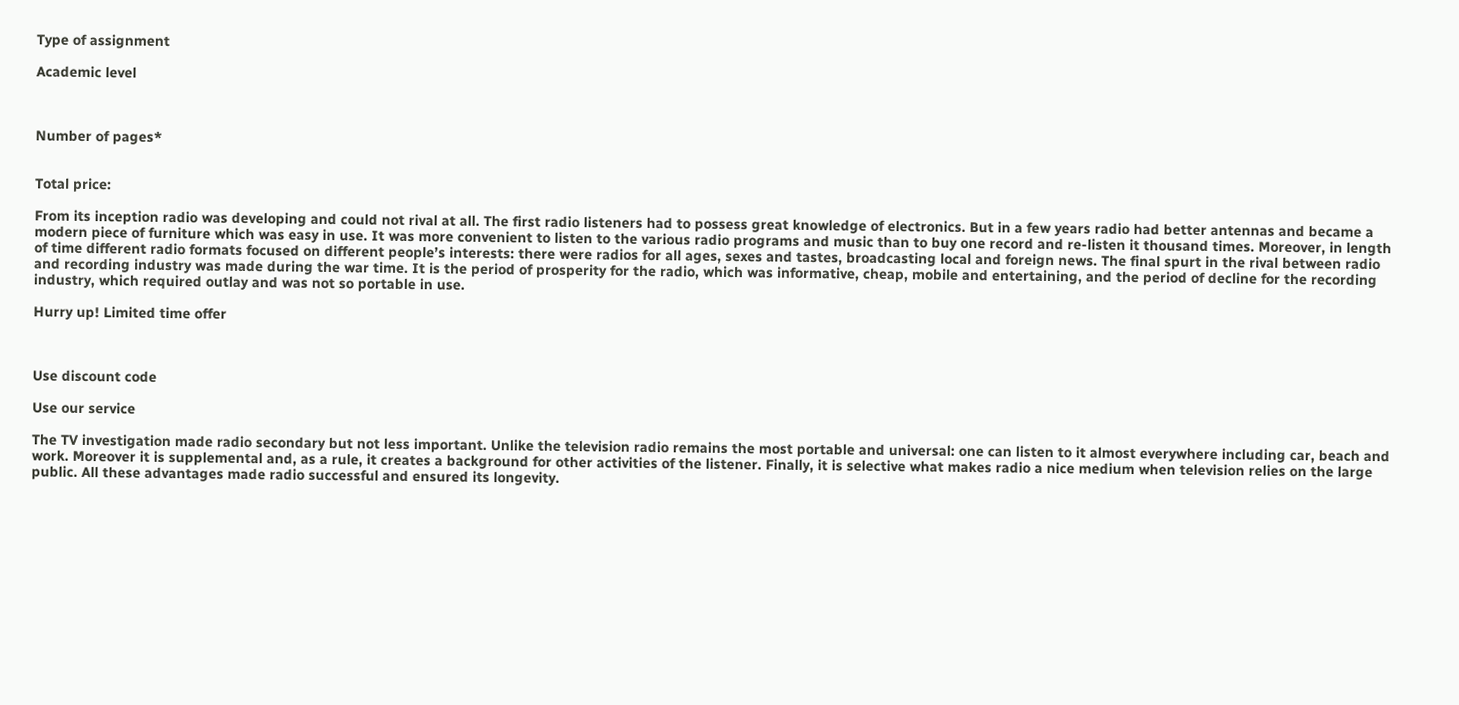Type of assignment

Academic level



Number of pages*


Total price:

From its inception radio was developing and could not rival at all. The first radio listeners had to possess great knowledge of electronics. But in a few years radio had better antennas and became a modern piece of furniture which was easy in use. It was more convenient to listen to the various radio programs and music than to buy one record and re-listen it thousand times. Moreover, in length of time different radio formats focused on different people’s interests: there were radios for all ages, sexes and tastes, broadcasting local and foreign news. The final spurt in the rival between radio and recording industry was made during the war time. It is the period of prosperity for the radio, which was informative, cheap, mobile and entertaining, and the period of decline for the recording industry, which required outlay and was not so portable in use.

Hurry up! Limited time offer



Use discount code

Use our service

The TV investigation made radio secondary but not less important. Unlike the television radio remains the most portable and universal: one can listen to it almost everywhere including car, beach and work. Moreover it is supplemental and, as a rule, it creates a background for other activities of the listener. Finally, it is selective what makes radio a nice medium when television relies on the large public. All these advantages made radio successful and ensured its longevity.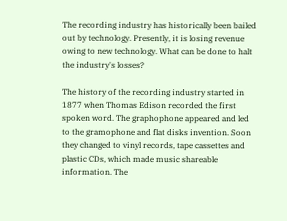The recording industry has historically been bailed out by technology. Presently, it is losing revenue owing to new technology. What can be done to halt the industry's losses?

The history of the recording industry started in 1877 when Thomas Edison recorded the first spoken word. The graphophone appeared and led to the gramophone and flat disks invention. Soon they changed to vinyl records, tape cassettes and plastic CDs, which made music shareable information. The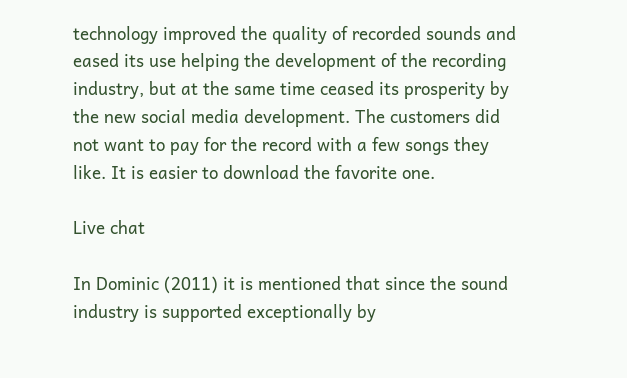technology improved the quality of recorded sounds and eased its use helping the development of the recording industry, but at the same time ceased its prosperity by the new social media development. The customers did not want to pay for the record with a few songs they like. It is easier to download the favorite one.

Live chat

In Dominic (2011) it is mentioned that since the sound industry is supported exceptionally by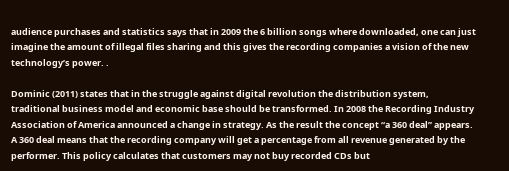audience purchases and statistics says that in 2009 the 6 billion songs where downloaded, one can just imagine the amount of illegal files sharing and this gives the recording companies a vision of the new technology’s power. .

Dominic (2011) states that in the struggle against digital revolution the distribution system, traditional business model and economic base should be transformed. In 2008 the Recording Industry Association of America announced a change in strategy. As the result the concept “a 360 deal” appears. A 360 deal means that the recording company will get a percentage from all revenue generated by the performer. This policy calculates that customers may not buy recorded CDs but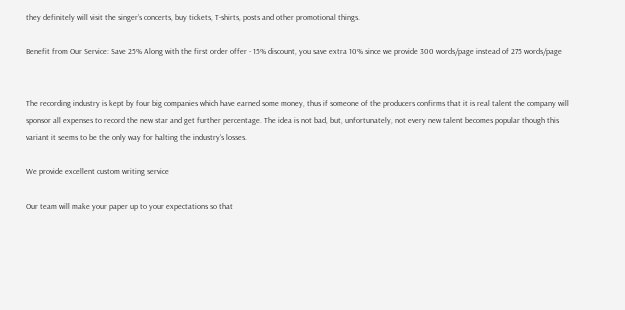they definitely will visit the singer’s concerts, buy tickets, T-shirts, posts and other promotional things.

Benefit from Our Service: Save 25% Along with the first order offer - 15% discount, you save extra 10% since we provide 300 words/page instead of 275 words/page


The recording industry is kept by four big companies which have earned some money, thus if someone of the producers confirms that it is real talent the company will sponsor all expenses to record the new star and get further percentage. The idea is not bad, but, unfortunately, not every new talent becomes popular though this variant it seems to be the only way for halting the industry’s losses.

We provide excellent custom writing service

Our team will make your paper up to your expectations so that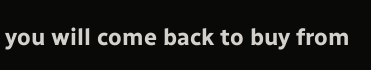you will come back to buy from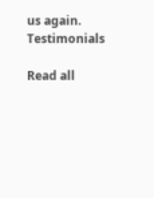us again. Testimonials

Read all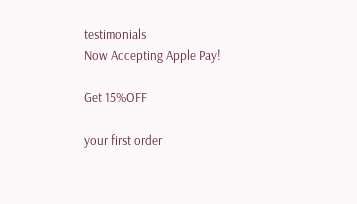testimonials
Now Accepting Apple Pay!

Get 15%OFF

your first order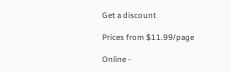Get a discount

Prices from $11.99/page

Online -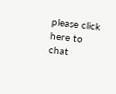please click here to chat